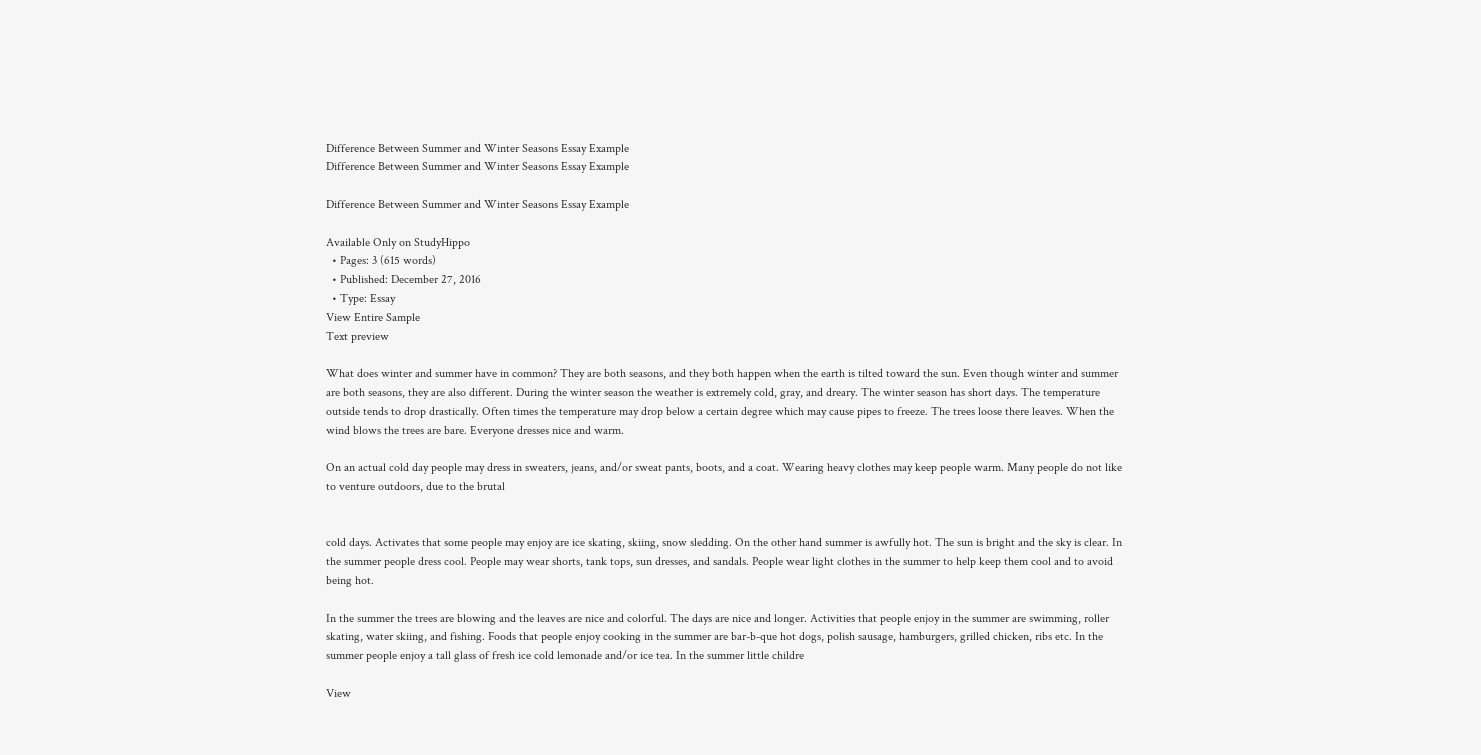Difference Between Summer and Winter Seasons Essay Example
Difference Between Summer and Winter Seasons Essay Example

Difference Between Summer and Winter Seasons Essay Example

Available Only on StudyHippo
  • Pages: 3 (615 words)
  • Published: December 27, 2016
  • Type: Essay
View Entire Sample
Text preview

What does winter and summer have in common? They are both seasons, and they both happen when the earth is tilted toward the sun. Even though winter and summer are both seasons, they are also different. During the winter season the weather is extremely cold, gray, and dreary. The winter season has short days. The temperature outside tends to drop drastically. Often times the temperature may drop below a certain degree which may cause pipes to freeze. The trees loose there leaves. When the wind blows the trees are bare. Everyone dresses nice and warm.

On an actual cold day people may dress in sweaters, jeans, and/or sweat pants, boots, and a coat. Wearing heavy clothes may keep people warm. Many people do not like to venture outdoors, due to the brutal


cold days. Activates that some people may enjoy are ice skating, skiing, snow sledding. On the other hand summer is awfully hot. The sun is bright and the sky is clear. In the summer people dress cool. People may wear shorts, tank tops, sun dresses, and sandals. People wear light clothes in the summer to help keep them cool and to avoid being hot.

In the summer the trees are blowing and the leaves are nice and colorful. The days are nice and longer. Activities that people enjoy in the summer are swimming, roller skating, water skiing, and fishing. Foods that people enjoy cooking in the summer are bar-b-que hot dogs, polish sausage, hamburgers, grilled chicken, ribs etc. In the summer people enjoy a tall glass of fresh ice cold lemonade and/or ice tea. In the summer little childre

View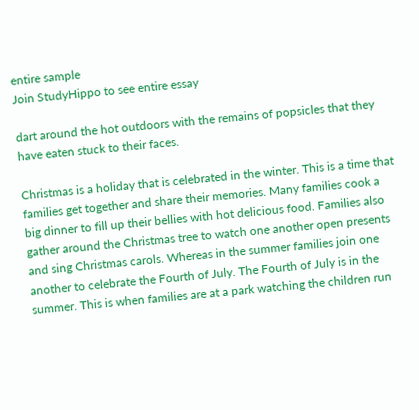entire sample
Join StudyHippo to see entire essay

dart around the hot outdoors with the remains of popsicles that they have eaten stuck to their faces.

Christmas is a holiday that is celebrated in the winter. This is a time that families get together and share their memories. Many families cook a big dinner to fill up their bellies with hot delicious food. Families also gather around the Christmas tree to watch one another open presents and sing Christmas carols. Whereas in the summer families join one another to celebrate the Fourth of July. The Fourth of July is in the summer. This is when families are at a park watching the children run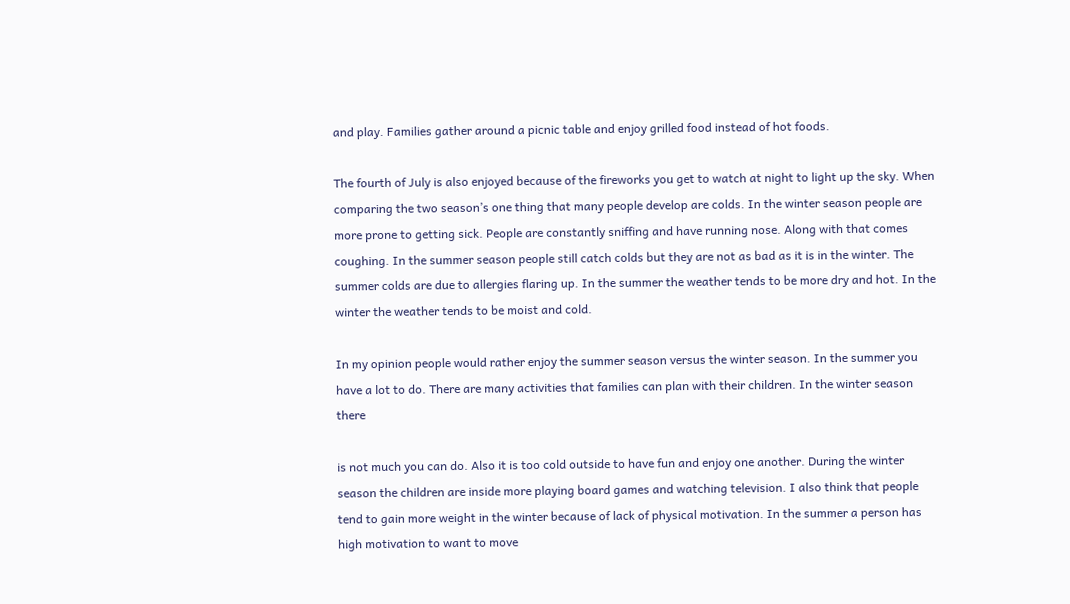and play. Families gather around a picnic table and enjoy grilled food instead of hot foods.

The fourth of July is also enjoyed because of the fireworks you get to watch at night to light up the sky. When comparing the two season’s one thing that many people develop are colds. In the winter season people are more prone to getting sick. People are constantly sniffing and have running nose. Along with that comes coughing. In the summer season people still catch colds but they are not as bad as it is in the winter. The summer colds are due to allergies flaring up. In the summer the weather tends to be more dry and hot. In the winter the weather tends to be moist and cold.

In my opinion people would rather enjoy the summer season versus the winter season. In the summer you have a lot to do. There are many activities that families can plan with their children. In the winter season there

is not much you can do. Also it is too cold outside to have fun and enjoy one another. During the winter season the children are inside more playing board games and watching television. I also think that people tend to gain more weight in the winter because of lack of physical motivation. In the summer a person has high motivation to want to move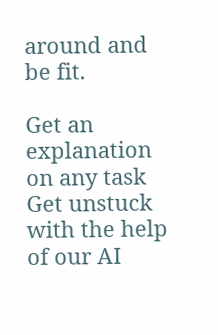around and be fit.

Get an explanation on any task
Get unstuck with the help of our AI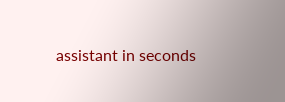assistant in seconds